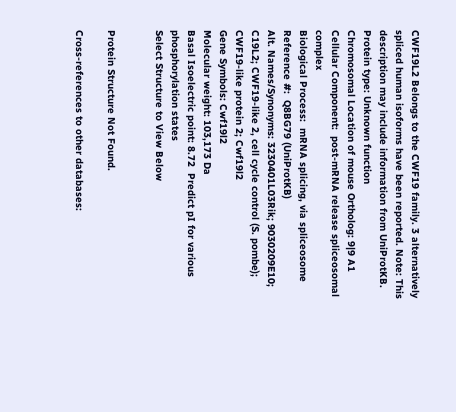CWF19L2 Belongs to the CWF19 family. 3 alternatively spliced human isoforms have been reported. Note: This description may include information from UniProtKB.
Protein type: Unknown function
Chromosomal Location of mouse Ortholog: 9|9 A1
Cellular Component:  post-mRNA release spliceosomal complex
Biological Process:  mRNA splicing, via spliceosome
Reference #:  Q8BG79 (UniProtKB)
Alt. Names/Synonyms: 3230401L03Rik; 9030209E10; C19L2; CWF19-like 2, cell cycle control (S. pombe); CWF19-like protein 2; Cwf19l2
Gene Symbols: Cwf19l2
Molecular weight: 103,173 Da
Basal Isoelectric point: 8.72  Predict pI for various phosphorylation states
Select Structure to View Below


Protein Structure Not Found.

Cross-references to other databases: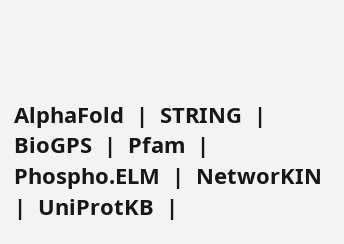AlphaFold  |  STRING  |  BioGPS  |  Pfam  |  Phospho.ELM  |  NetworKIN  |  UniProtKB  |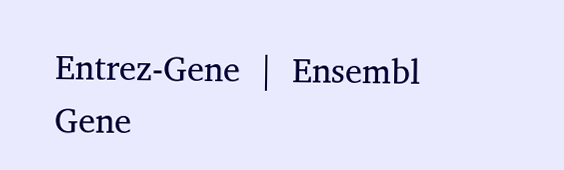Entrez-Gene  |  Ensembl Gene